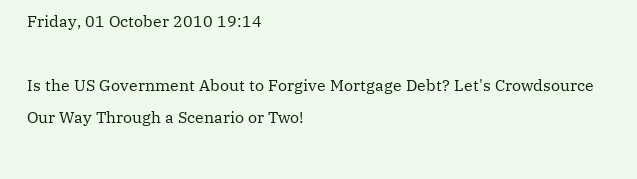Friday, 01 October 2010 19:14

Is the US Government About to Forgive Mortgage Debt? Let's Crowdsource Our Way Through a Scenario or Two!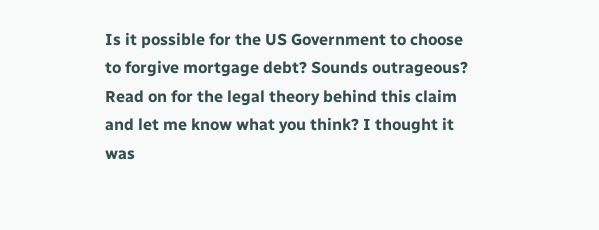Is it possible for the US Government to choose to forgive mortgage debt? Sounds outrageous? Read on for the legal theory behind this claim and let me know what you think? I thought it was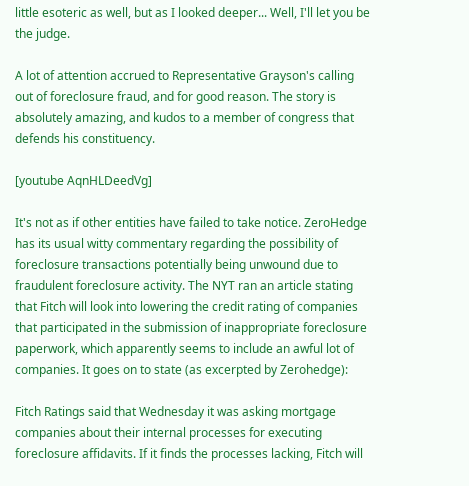little esoteric as well, but as I looked deeper... Well, I'll let you be the judge.

A lot of attention accrued to Representative Grayson's calling out of foreclosure fraud, and for good reason. The story is absolutely amazing, and kudos to a member of congress that defends his constituency.

[youtube AqnHLDeedVg]

It's not as if other entities have failed to take notice. ZeroHedge has its usual witty commentary regarding the possibility of foreclosure transactions potentially being unwound due to fraudulent foreclosure activity. The NYT ran an article stating that Fitch will look into lowering the credit rating of companies that participated in the submission of inappropriate foreclosure paperwork, which apparently seems to include an awful lot of companies. It goes on to state (as excerpted by Zerohedge):

Fitch Ratings said that Wednesday it was asking mortgage companies about their internal processes for executing foreclosure affidavits. If it finds the processes lacking, Fitch will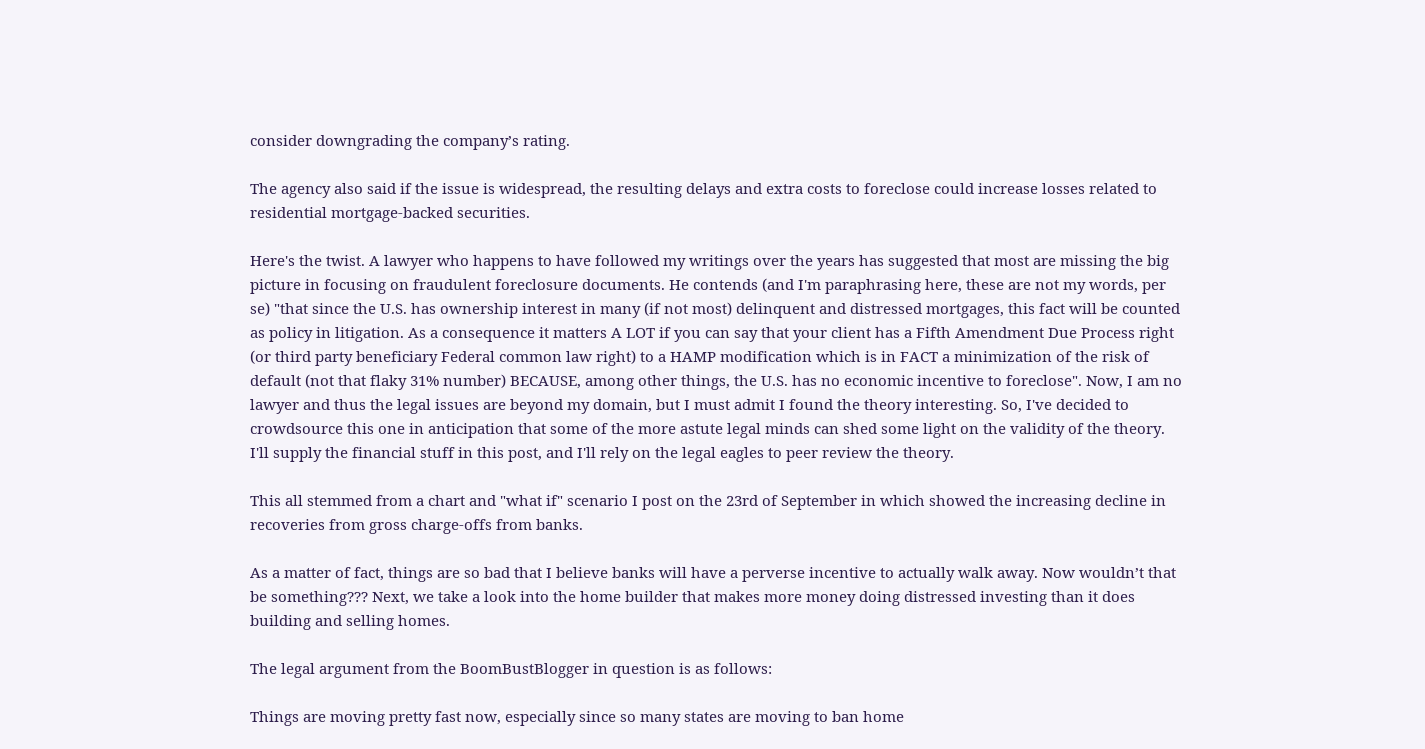consider downgrading the company’s rating.

The agency also said if the issue is widespread, the resulting delays and extra costs to foreclose could increase losses related to residential mortgage-backed securities.

Here's the twist. A lawyer who happens to have followed my writings over the years has suggested that most are missing the big picture in focusing on fraudulent foreclosure documents. He contends (and I'm paraphrasing here, these are not my words, per se) "that since the U.S. has ownership interest in many (if not most) delinquent and distressed mortgages, this fact will be counted as policy in litigation. As a consequence it matters A LOT if you can say that your client has a Fifth Amendment Due Process right (or third party beneficiary Federal common law right) to a HAMP modification which is in FACT a minimization of the risk of default (not that flaky 31% number) BECAUSE, among other things, the U.S. has no economic incentive to foreclose". Now, I am no lawyer and thus the legal issues are beyond my domain, but I must admit I found the theory interesting. So, I've decided to crowdsource this one in anticipation that some of the more astute legal minds can shed some light on the validity of the theory. I'll supply the financial stuff in this post, and I'll rely on the legal eagles to peer review the theory.

This all stemmed from a chart and "what if" scenario I post on the 23rd of September in which showed the increasing decline in recoveries from gross charge-offs from banks.

As a matter of fact, things are so bad that I believe banks will have a perverse incentive to actually walk away. Now wouldn’t that be something??? Next, we take a look into the home builder that makes more money doing distressed investing than it does building and selling homes.

The legal argument from the BoomBustBlogger in question is as follows:

Things are moving pretty fast now, especially since so many states are moving to ban home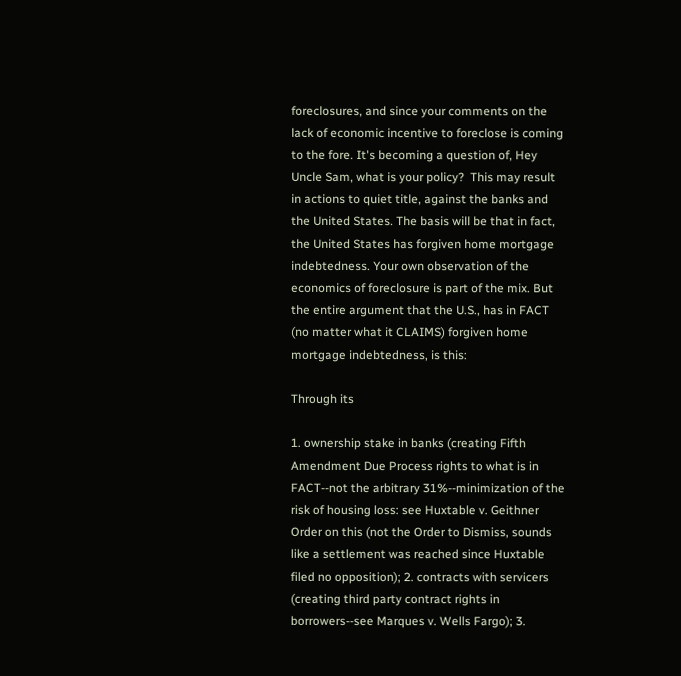foreclosures, and since your comments on the lack of economic incentive to foreclose is coming to the fore. It's becoming a question of, Hey Uncle Sam, what is your policy?  This may result in actions to quiet title, against the banks and the United States. The basis will be that in fact, the United States has forgiven home mortgage indebtedness. Your own observation of the economics of foreclosure is part of the mix. But the entire argument that the U.S., has in FACT (no matter what it CLAIMS) forgiven home mortgage indebtedness, is this:

Through its

1. ownership stake in banks (creating Fifth Amendment Due Process rights to what is in FACT--not the arbitrary 31%--minimization of the risk of housing loss: see Huxtable v. Geithner Order on this (not the Order to Dismiss, sounds like a settlement was reached since Huxtable filed no opposition); 2. contracts with servicers (creating third party contract rights in borrowers--see Marques v. Wells Fargo); 3.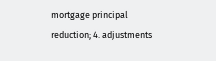mortgage principal reduction; 4. adjustments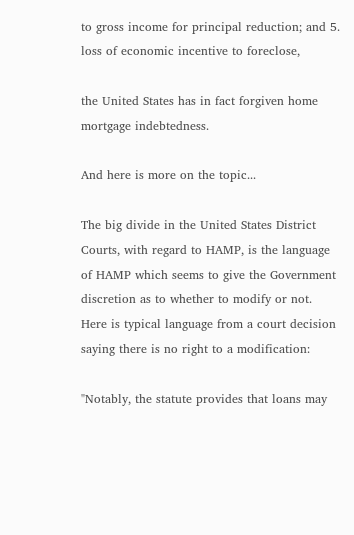to gross income for principal reduction; and 5. loss of economic incentive to foreclose,

the United States has in fact forgiven home mortgage indebtedness.

And here is more on the topic...

The big divide in the United States District Courts, with regard to HAMP, is the language of HAMP which seems to give the Government discretion as to whether to modify or not.  Here is typical language from a court decision saying there is no right to a modification:

"Notably, the statute provides that loans may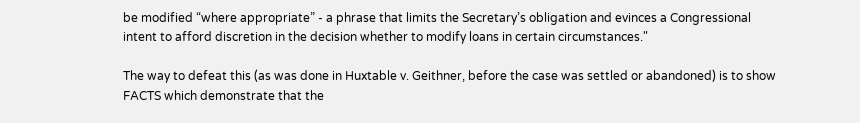be modified “where appropriate” - a phrase that limits the Secretary’s obligation and evinces a Congressional intent to afford discretion in the decision whether to modify loans in certain circumstances."

The way to defeat this (as was done in Huxtable v. Geithner, before the case was settled or abandoned) is to show FACTS which demonstrate that the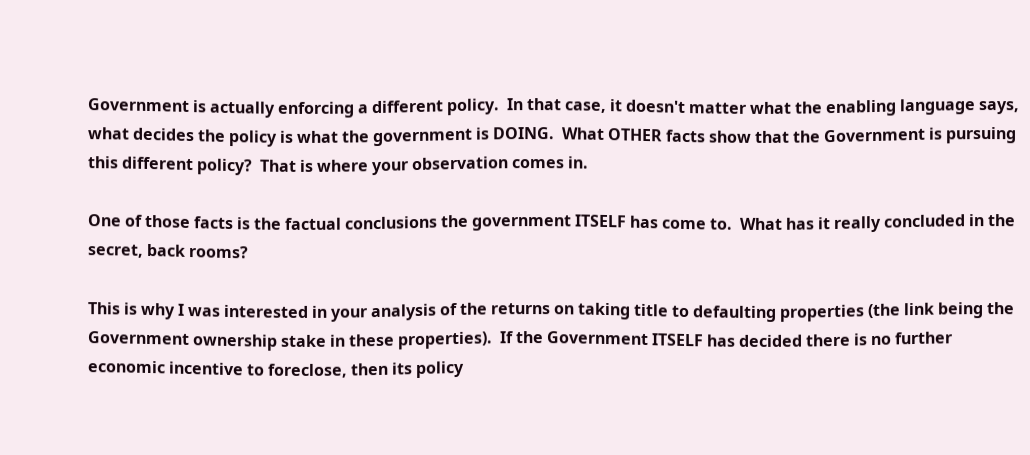Government is actually enforcing a different policy.  In that case, it doesn't matter what the enabling language says, what decides the policy is what the government is DOING.  What OTHER facts show that the Government is pursuing this different policy?  That is where your observation comes in.

One of those facts is the factual conclusions the government ITSELF has come to.  What has it really concluded in the secret, back rooms?

This is why I was interested in your analysis of the returns on taking title to defaulting properties (the link being the Government ownership stake in these properties).  If the Government ITSELF has decided there is no further economic incentive to foreclose, then its policy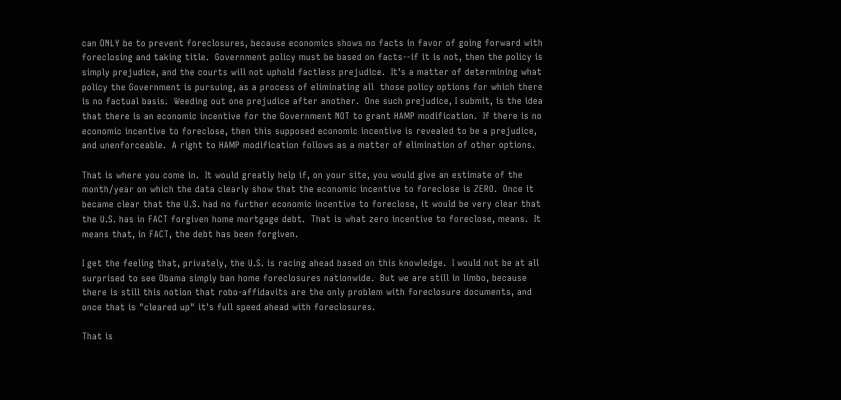can ONLY be to prevent foreclosures, because economics shows no facts in favor of going forward with foreclosing and taking title.  Government policy must be based on facts--if it is not, then the policy is simply prejudice, and the courts will not uphold factless prejudice.  It's a matter of determining what policy the Government is pursuing, as a process of eliminating all  those policy options for which there is no factual basis.  Weeding out one prejudice after another.  One such prejudice, I submit, is the idea that there is an economic incentive for the Government NOT to grant HAMP modification.  If there is no economic incentive to foreclose, then this supposed economic incentive is revealed to be a prejudice, and unenforceable.  A right to HAMP modification follows as a matter of elimination of other options.

That is where you come in.  It would greatly help if, on your site, you would give an estimate of the month/year on which the data clearly show that the economic incentive to foreclose is ZERO.  Once it became clear that the U.S. had no further economic incentive to foreclose, it would be very clear that the U.S. has in FACT forgiven home mortgage debt.  That is what zero incentive to foreclose, means.  It means that, in FACT, the debt has been forgiven.

I get the feeling that, privately, the U.S. is racing ahead based on this knowledge.  I would not be at all surprised to see Obama simply ban home foreclosures nationwide.  But we are still in limbo, because there is still this notion that robo-affidavits are the only problem with foreclosure documents, and once that is "cleared up" it's full speed ahead with foreclosures.

That is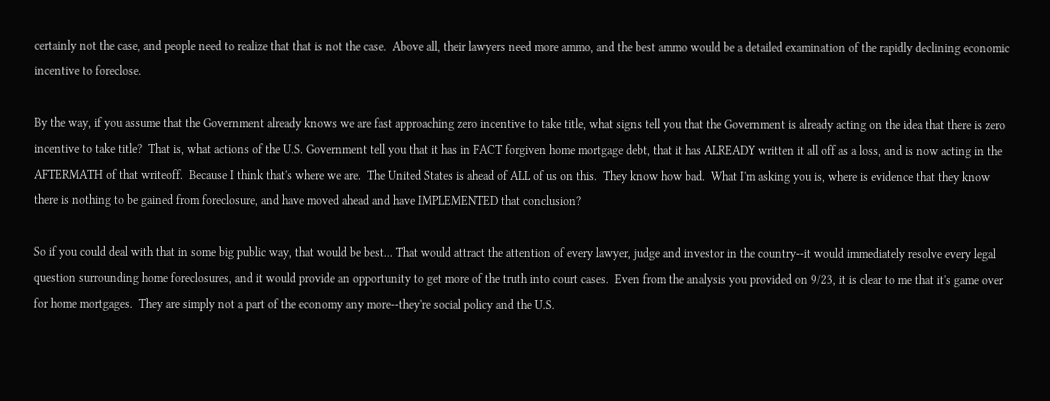certainly not the case, and people need to realize that that is not the case.  Above all, their lawyers need more ammo, and the best ammo would be a detailed examination of the rapidly declining economic incentive to foreclose.

By the way, if you assume that the Government already knows we are fast approaching zero incentive to take title, what signs tell you that the Government is already acting on the idea that there is zero incentive to take title?  That is, what actions of the U.S. Government tell you that it has in FACT forgiven home mortgage debt, that it has ALREADY written it all off as a loss, and is now acting in the AFTERMATH of that writeoff.  Because I think that's where we are.  The United States is ahead of ALL of us on this.  They know how bad.  What I'm asking you is, where is evidence that they know there is nothing to be gained from foreclosure, and have moved ahead and have IMPLEMENTED that conclusion?

So if you could deal with that in some big public way, that would be best... That would attract the attention of every lawyer, judge and investor in the country--it would immediately resolve every legal question surrounding home foreclosures, and it would provide an opportunity to get more of the truth into court cases.  Even from the analysis you provided on 9/23, it is clear to me that it's game over for home mortgages.  They are simply not a part of the economy any more--they're social policy and the U.S.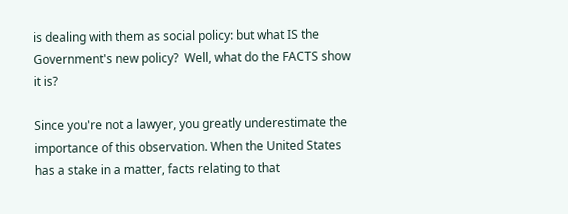is dealing with them as social policy: but what IS the Government's new policy?  Well, what do the FACTS show it is?

Since you're not a lawyer, you greatly underestimate the importance of this observation. When the United States has a stake in a matter, facts relating to that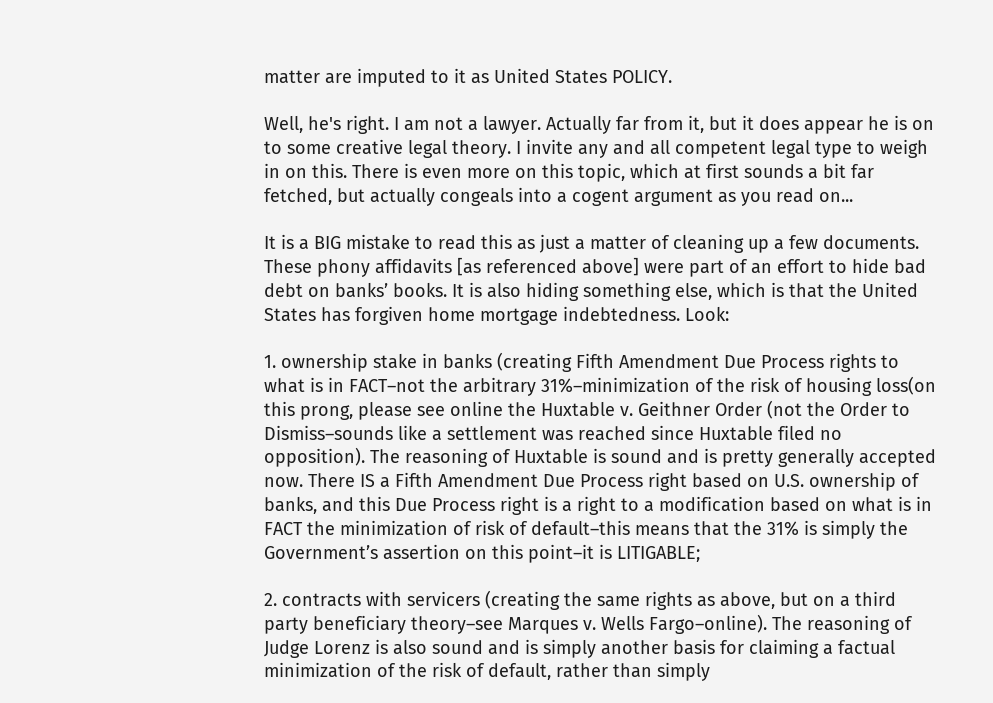matter are imputed to it as United States POLICY.

Well, he's right. I am not a lawyer. Actually far from it, but it does appear he is on to some creative legal theory. I invite any and all competent legal type to weigh in on this. There is even more on this topic, which at first sounds a bit far fetched, but actually congeals into a cogent argument as you read on...

It is a BIG mistake to read this as just a matter of cleaning up a few documents. These phony affidavits [as referenced above] were part of an effort to hide bad debt on banks’ books. It is also hiding something else, which is that the United States has forgiven home mortgage indebtedness. Look:

1. ownership stake in banks (creating Fifth Amendment Due Process rights to what is in FACT–not the arbitrary 31%–minimization of the risk of housing loss(on this prong, please see online the Huxtable v. Geithner Order (not the Order to Dismiss–sounds like a settlement was reached since Huxtable filed no opposition). The reasoning of Huxtable is sound and is pretty generally accepted now. There IS a Fifth Amendment Due Process right based on U.S. ownership of banks, and this Due Process right is a right to a modification based on what is in FACT the minimization of risk of default–this means that the 31% is simply the Government’s assertion on this point–it is LITIGABLE;

2. contracts with servicers (creating the same rights as above, but on a third party beneficiary theory–see Marques v. Wells Fargo–online). The reasoning of Judge Lorenz is also sound and is simply another basis for claiming a factual minimization of the risk of default, rather than simply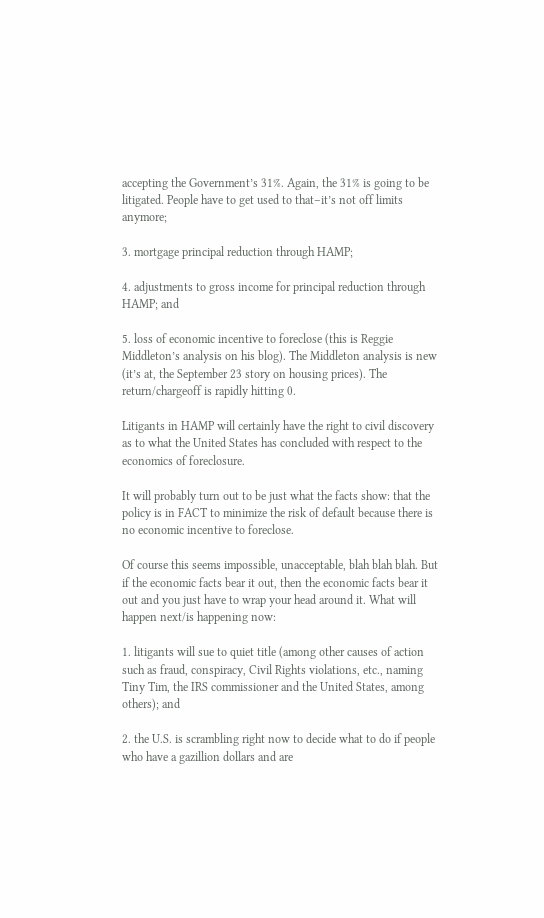accepting the Government’s 31%. Again, the 31% is going to be litigated. People have to get used to that–it’s not off limits anymore;

3. mortgage principal reduction through HAMP;

4. adjustments to gross income for principal reduction through HAMP; and

5. loss of economic incentive to foreclose (this is Reggie Middleton’s analysis on his blog). The Middleton analysis is new (it’s at, the September 23 story on housing prices). The return/chargeoff is rapidly hitting 0.

Litigants in HAMP will certainly have the right to civil discovery as to what the United States has concluded with respect to the economics of foreclosure.

It will probably turn out to be just what the facts show: that the policy is in FACT to minimize the risk of default because there is no economic incentive to foreclose.

Of course this seems impossible, unacceptable, blah blah blah. But if the economic facts bear it out, then the economic facts bear it out and you just have to wrap your head around it. What will happen next/is happening now:

1. litigants will sue to quiet title (among other causes of action such as fraud, conspiracy, Civil Rights violations, etc., naming Tiny Tim, the IRS commissioner and the United States, among others); and

2. the U.S. is scrambling right now to decide what to do if people who have a gazillion dollars and are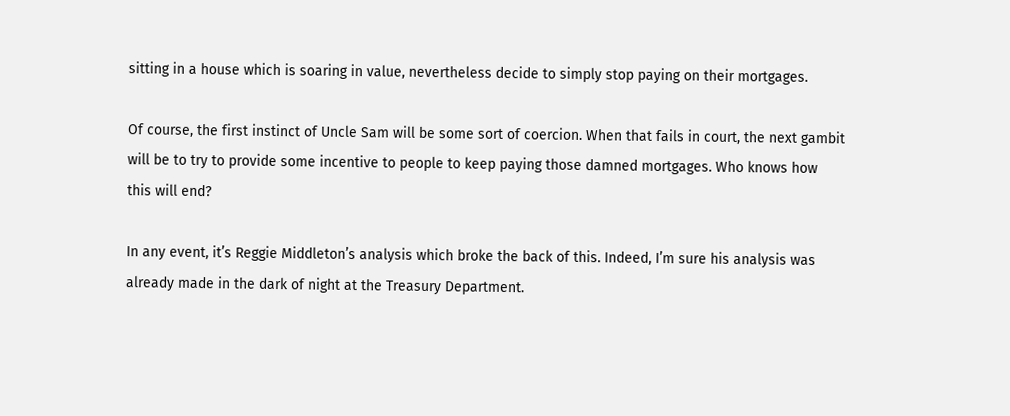sitting in a house which is soaring in value, nevertheless decide to simply stop paying on their mortgages.

Of course, the first instinct of Uncle Sam will be some sort of coercion. When that fails in court, the next gambit will be to try to provide some incentive to people to keep paying those damned mortgages. Who knows how this will end?

In any event, it’s Reggie Middleton’s analysis which broke the back of this. Indeed, I’m sure his analysis was already made in the dark of night at the Treasury Department.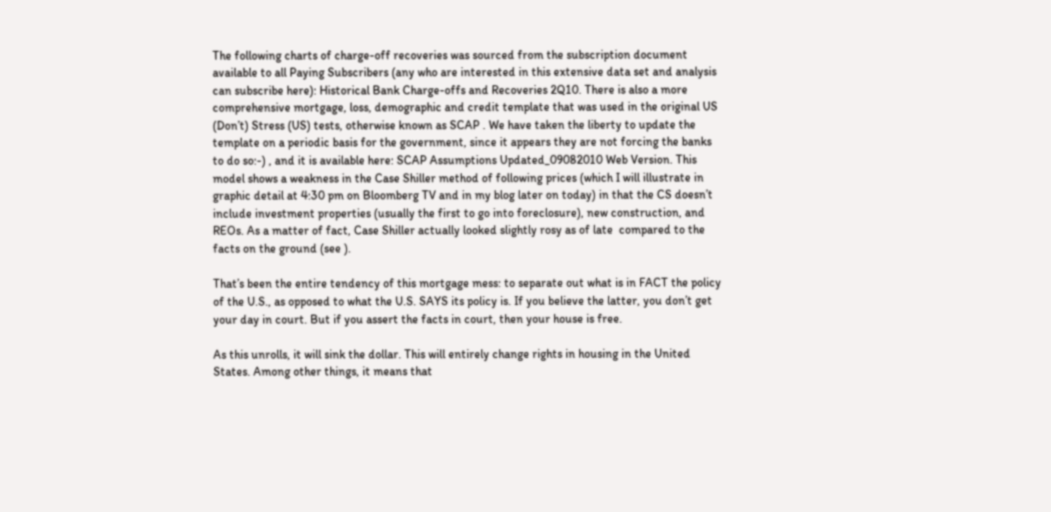The following charts of charge-off recoveries was sourced from the subscription document available to all Paying Subscribers (any who are interested in this extensive data set and analysis can subscribe here): Historical Bank Charge-offs and Recoveries 2Q10. There is also a more comprehensive mortgage, loss, demographic and credit template that was used in the original US (Don’t) Stress (US) tests, otherwise known as SCAP . We have taken the liberty to update the template on a periodic basis for the government, since it appears they are not forcing the banks to do so:-) , and it is available here: SCAP Assumptions Updated_09082010 Web Version. This model shows a weakness in the Case Shiller method of following prices (which I will illustrate in graphic detail at 4:30 pm on Bloomberg TV and in my blog later on today) in that the CS doesn’t include investment properties (usually the first to go into foreclosure), new construction, and REOs. As a matter of fact, Case Shiller actually looked slightly rosy as of late  compared to the facts on the ground (see ).

That’s been the entire tendency of this mortgage mess: to separate out what is in FACT the policy of the U.S., as opposed to what the U.S. SAYS its policy is. If you believe the latter, you don’t get your day in court. But if you assert the facts in court, then your house is free.

As this unrolls, it will sink the dollar. This will entirely change rights in housing in the United States. Among other things, it means that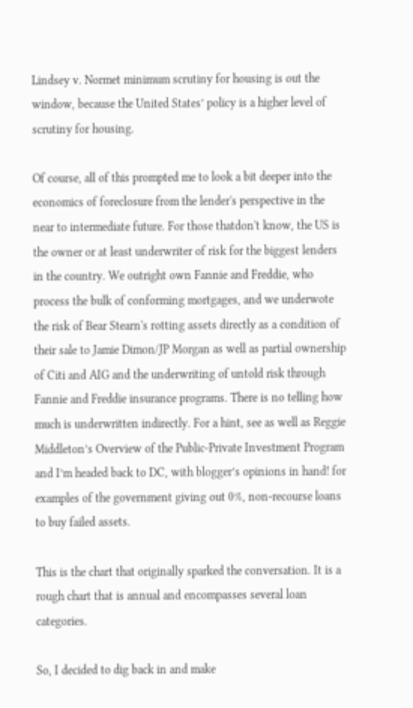Lindsey v. Normet minimum scrutiny for housing is out the window, because the United States’ policy is a higher level of scrutiny for housing.

Of course, all of this prompted me to look a bit deeper into the economics of foreclosure from the lender's perspective in the near to intermediate future. For those thatdon't know, the US is the owner or at least underwriter of risk for the biggest lenders in the country. We outright own Fannie and Freddie, who process the bulk of conforming mortgages, and we underwote  the risk of Bear Stearn's rotting assets directly as a condition of their sale to Jamie Dimon/JP Morgan as well as partial ownership of Citi and AIG and the underwriting of untold risk through Fannie and Freddie insurance programs. There is no telling how much is underwritten indirectly. For a hint, see as well as Reggie Middleton’s Overview of the Public-Private Investment Program and I’m headed back to DC, with blogger’s opinions in hand! for examples of the government giving out 0%, non-recourse loans to buy failed assets.

This is the chart that originally sparked the conversation. It is a rough chart that is annual and encompasses several loan categories.

So, I decided to dig back in and make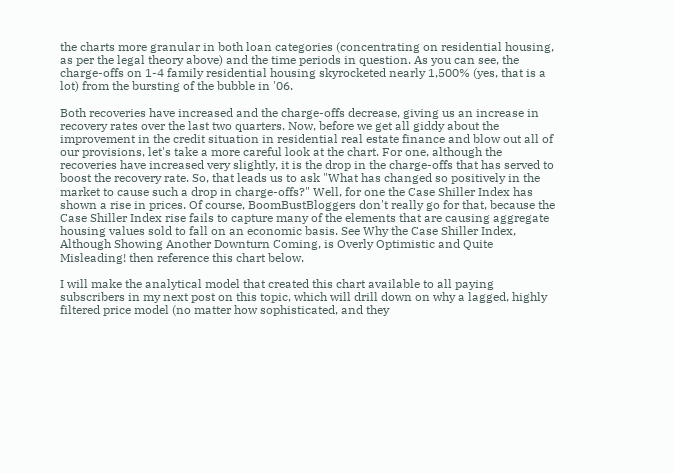the charts more granular in both loan categories (concentrating on residential housing, as per the legal theory above) and the time periods in question. As you can see, the charge-offs on 1-4 family residential housing skyrocketed nearly 1,500% (yes, that is a lot) from the bursting of the bubble in '06.

Both recoveries have increased and the charge-offs decrease, giving us an increase in recovery rates over the last two quarters. Now, before we get all giddy about the improvement in the credit situation in residential real estate finance and blow out all of our provisions, let's take a more careful look at the chart. For one, although the recoveries have increased very slightly, it is the drop in the charge-offs that has served to boost the recovery rate. So, that leads us to ask "What has changed so positively in the market to cause such a drop in charge-offs?" Well, for one the Case Shiller Index has shown a rise in prices. Of course, BoomBustBloggers don't really go for that, because the Case Shiller Index rise fails to capture many of the elements that are causing aggregate housing values sold to fall on an economic basis. See Why the Case Shiller Index, Although Showing Another Downturn Coming, is Overly Optimistic and Quite Misleading! then reference this chart below.

I will make the analytical model that created this chart available to all paying subscribers in my next post on this topic, which will drill down on why a lagged, highly filtered price model (no matter how sophisticated, and they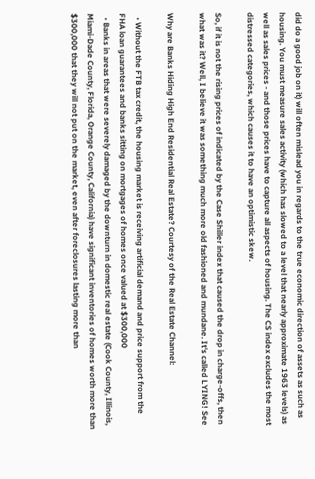did do a good job on it) will often mislead you in regards to the true economic direction of assets as such as housing. You must measure sales activity (which has slowed to a level that nearly approximate 1963 levels) as well as sales prices - and those prices have to capture all aspects of housing. The CS index excludes the most distressed categories, which causes it to have an optimistic skew.

So, if it is not the rising prices of indicated by the Case Shiller index that caused the drop in charge-offs, then what was it? Well, I believe it was something much more old fashioned and mundane. It's called LYING! See

Why are Banks Hiding High End Residential Real Estate? Courtesy of the Real Estate Channel:

  • Without the FTB tax credit, the housing market is receiving artificial demand and price support from the FHA loan guarantees and banks sitting on mortgages of homes once valued at $300,000
  • Banks in areas that were severely damaged by the downturn in domestic real estate (Cook County, Illinois, Miami-Dade County, Florida, Orange County, California) have significant inventories of homes worth more than $300,000 that they will not put on the market, even after foreclosures lasting more than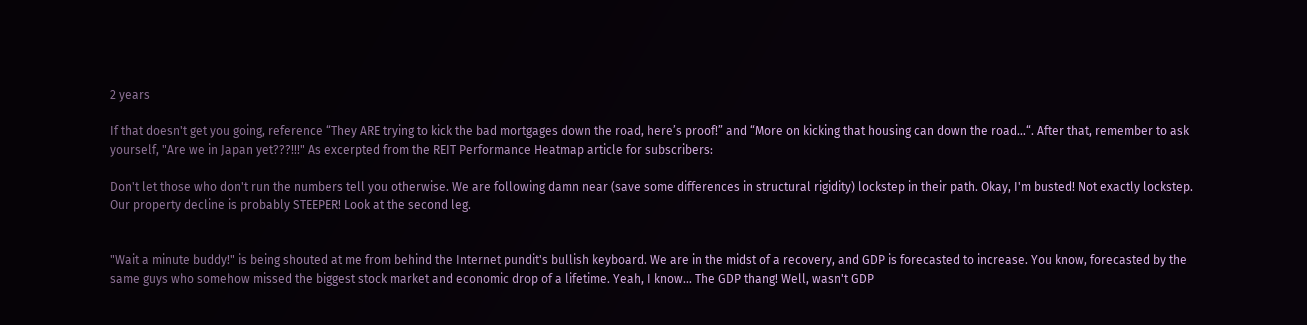2 years

If that doesn't get you going, reference “They ARE trying to kick the bad mortgages down the road, here’s proof!” and “More on kicking that housing can down the road…“. After that, remember to ask yourself, "Are we in Japan yet???!!!" As excerpted from the REIT Performance Heatmap article for subscribers:

Don't let those who don't run the numbers tell you otherwise. We are following damn near (save some differences in structural rigidity) lockstep in their path. Okay, I'm busted! Not exactly lockstep. Our property decline is probably STEEPER! Look at the second leg.


"Wait a minute buddy!" is being shouted at me from behind the Internet pundit's bullish keyboard. We are in the midst of a recovery, and GDP is forecasted to increase. You know, forecasted by the same guys who somehow missed the biggest stock market and economic drop of a lifetime. Yeah, I know… The GDP thang! Well, wasn't GDP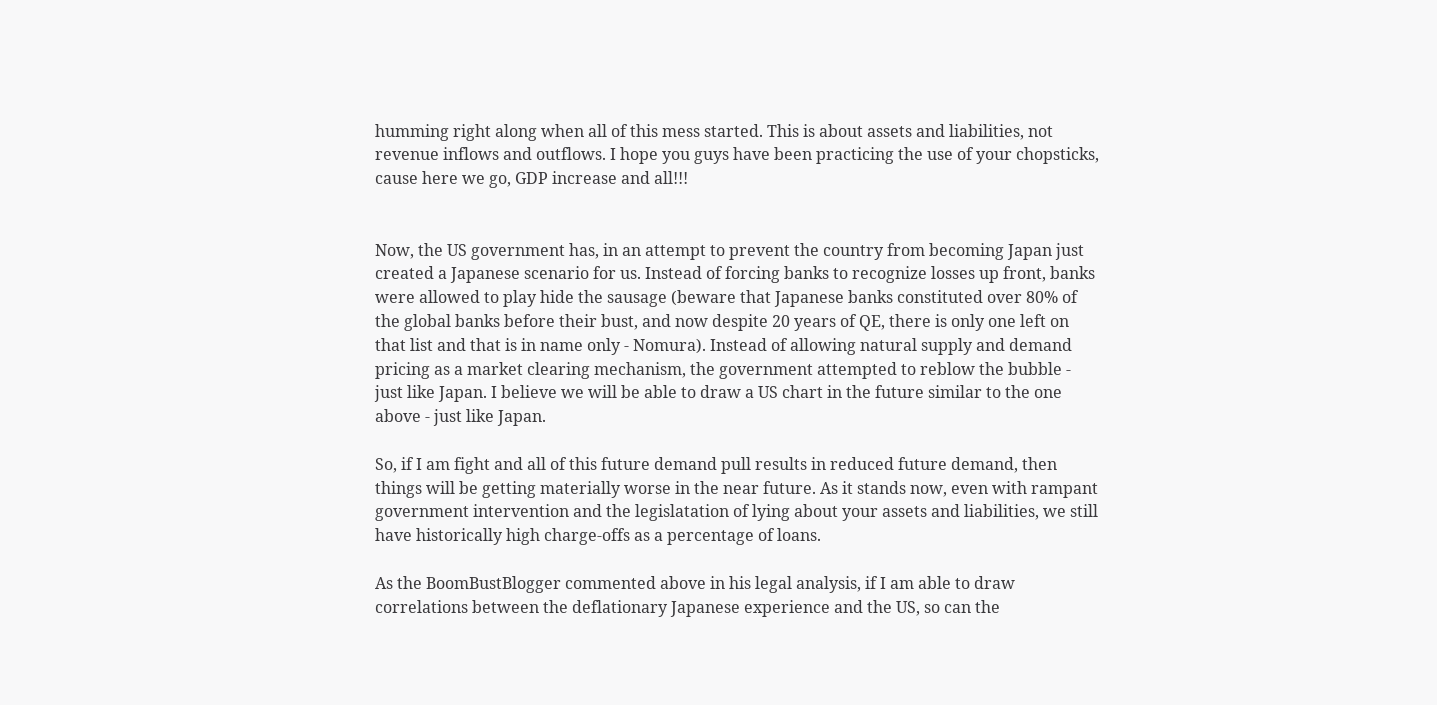humming right along when all of this mess started. This is about assets and liabilities, not revenue inflows and outflows. I hope you guys have been practicing the use of your chopsticks, cause here we go, GDP increase and all!!!


Now, the US government has, in an attempt to prevent the country from becoming Japan just created a Japanese scenario for us. Instead of forcing banks to recognize losses up front, banks were allowed to play hide the sausage (beware that Japanese banks constituted over 80% of the global banks before their bust, and now despite 20 years of QE, there is only one left on that list and that is in name only - Nomura). Instead of allowing natural supply and demand pricing as a market clearing mechanism, the government attempted to reblow the bubble - just like Japan. I believe we will be able to draw a US chart in the future similar to the one above - just like Japan.

So, if I am fight and all of this future demand pull results in reduced future demand, then things will be getting materially worse in the near future. As it stands now, even with rampant government intervention and the legislatation of lying about your assets and liabilities, we still have historically high charge-offs as a percentage of loans.

As the BoomBustBlogger commented above in his legal analysis, if I am able to draw correlations between the deflationary Japanese experience and the US, so can the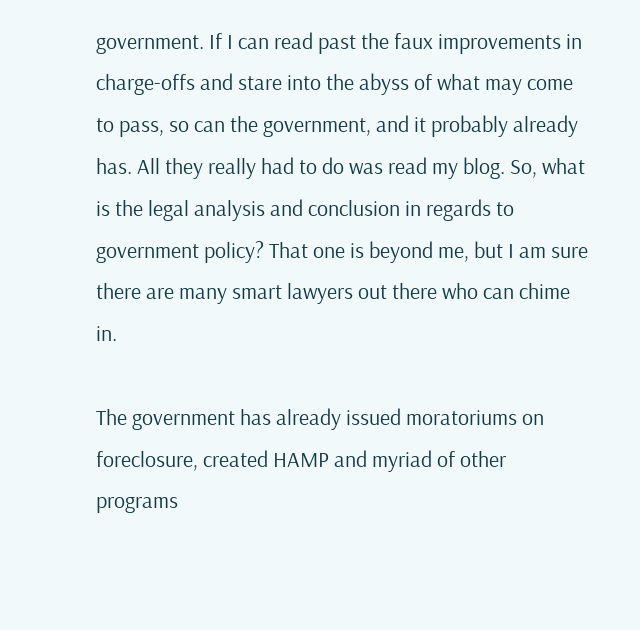government. If I can read past the faux improvements in charge-offs and stare into the abyss of what may come to pass, so can the government, and it probably already has. All they really had to do was read my blog. So, what is the legal analysis and conclusion in regards to government policy? That one is beyond me, but I am sure there are many smart lawyers out there who can chime in.

The government has already issued moratoriums on foreclosure, created HAMP and myriad of other programs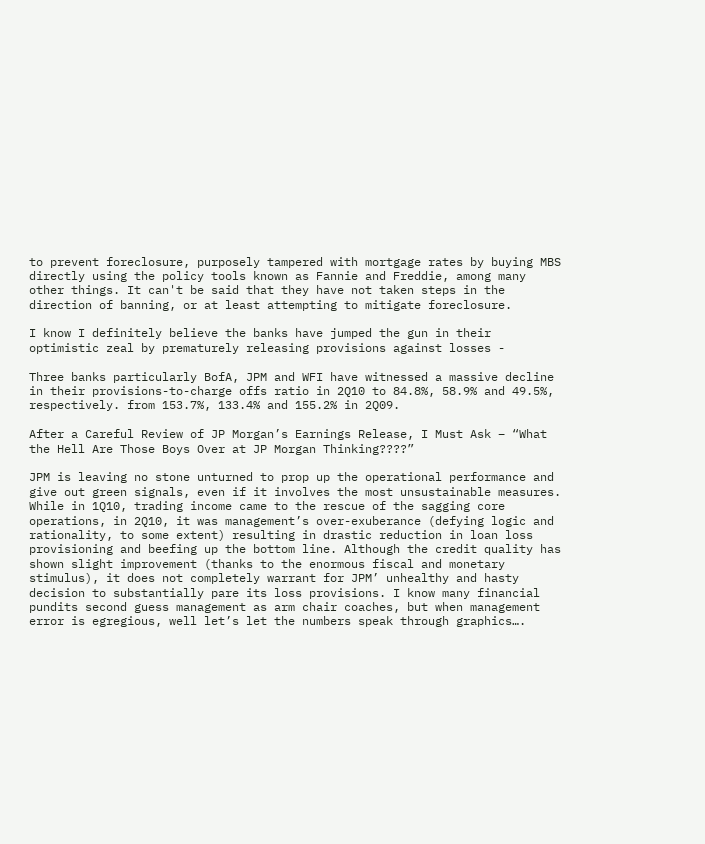to prevent foreclosure, purposely tampered with mortgage rates by buying MBS directly using the policy tools known as Fannie and Freddie, among many other things. It can't be said that they have not taken steps in the direction of banning, or at least attempting to mitigate foreclosure.

I know I definitely believe the banks have jumped the gun in their optimistic zeal by prematurely releasing provisions against losses -

Three banks particularly BofA, JPM and WFI have witnessed a massive decline in their provisions-to-charge offs ratio in 2Q10 to 84.8%, 58.9% and 49.5%, respectively. from 153.7%, 133.4% and 155.2% in 2Q09.

After a Careful Review of JP Morgan’s Earnings Release, I Must Ask – “What the Hell Are Those Boys Over at JP Morgan Thinking????”

JPM is leaving no stone unturned to prop up the operational performance and give out green signals, even if it involves the most unsustainable measures. While in 1Q10, trading income came to the rescue of the sagging core operations, in 2Q10, it was management’s over-exuberance (defying logic and rationality, to some extent) resulting in drastic reduction in loan loss provisioning and beefing up the bottom line. Although the credit quality has shown slight improvement (thanks to the enormous fiscal and monetary stimulus), it does not completely warrant for JPM’ unhealthy and hasty decision to substantially pare its loss provisions. I know many financial pundits second guess management as arm chair coaches, but when management error is egregious, well let’s let the numbers speak through graphics….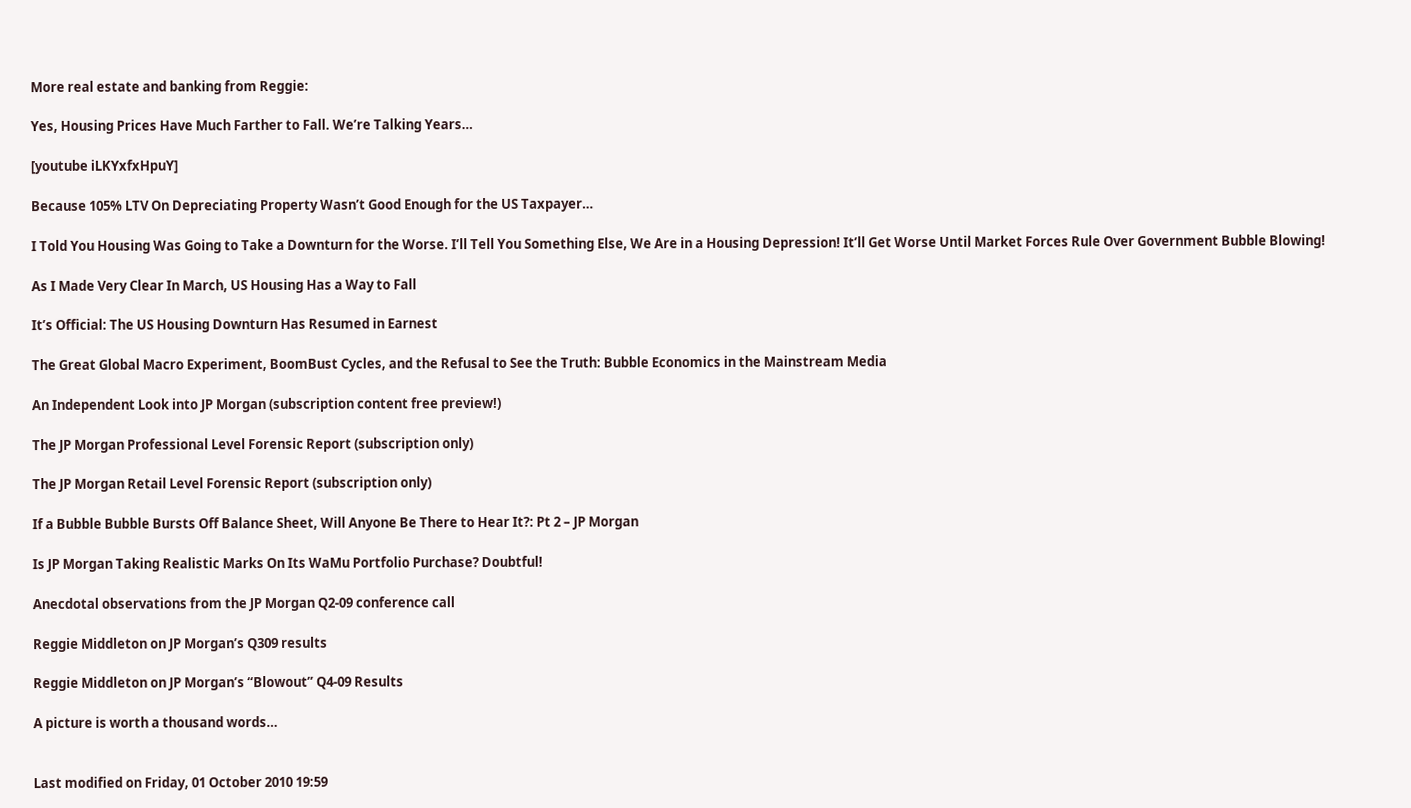More real estate and banking from Reggie:

Yes, Housing Prices Have Much Farther to Fall. We’re Talking Years…

[youtube iLKYxfxHpuY]

Because 105% LTV On Depreciating Property Wasn’t Good Enough for the US Taxpayer…

I Told You Housing Was Going to Take a Downturn for the Worse. I’ll Tell You Something Else, We Are in a Housing Depression! It’ll Get Worse Until Market Forces Rule Over Government Bubble Blowing!

As I Made Very Clear In March, US Housing Has a Way to Fall

It’s Official: The US Housing Downturn Has Resumed in Earnest

The Great Global Macro Experiment, BoomBust Cycles, and the Refusal to See the Truth: Bubble Economics in the Mainstream Media

An Independent Look into JP Morgan (subscription content free preview!)

The JP Morgan Professional Level Forensic Report (subscription only)

The JP Morgan Retail Level Forensic Report (subscription only)

If a Bubble Bubble Bursts Off Balance Sheet, Will Anyone Be There to Hear It?: Pt 2 – JP Morgan

Is JP Morgan Taking Realistic Marks On Its WaMu Portfolio Purchase? Doubtful!

Anecdotal observations from the JP Morgan Q2-09 conference call

Reggie Middleton on JP Morgan’s Q309 results

Reggie Middleton on JP Morgan’s “Blowout” Q4-09 Results

A picture is worth a thousand words…


Last modified on Friday, 01 October 2010 19:59